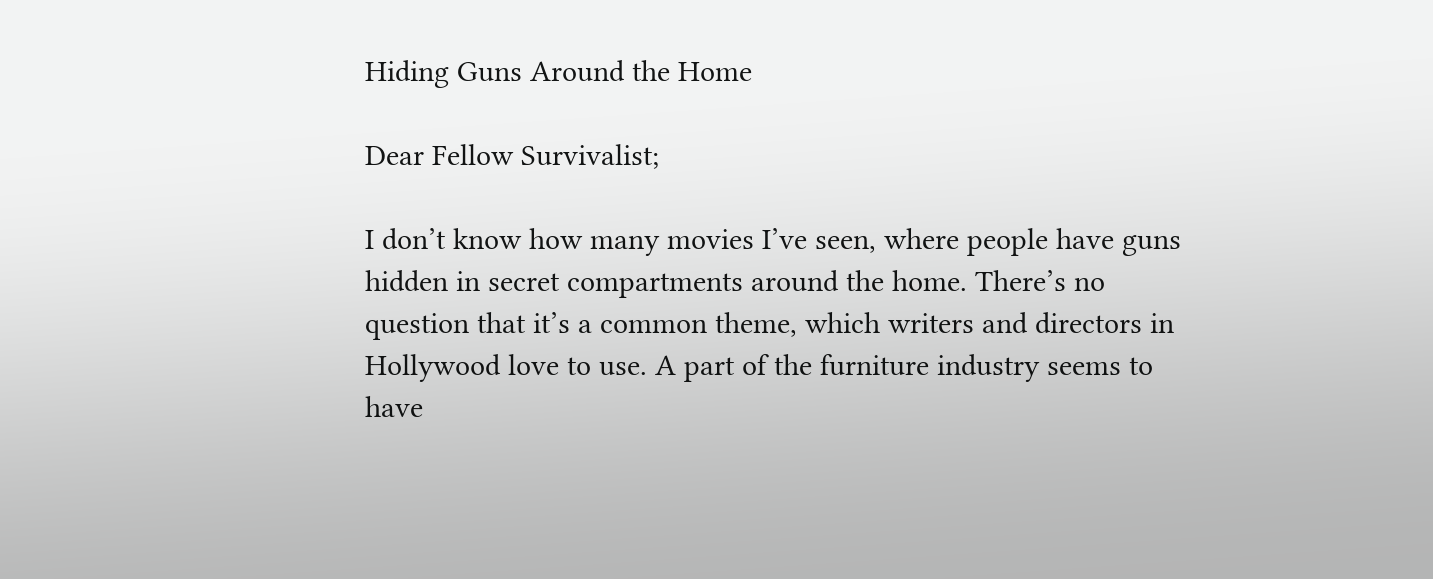Hiding Guns Around the Home

Dear Fellow Survivalist;

I don’t know how many movies I’ve seen, where people have guns hidden in secret compartments around the home. There’s no question that it’s a common theme, which writers and directors in Hollywood love to use. A part of the furniture industry seems to have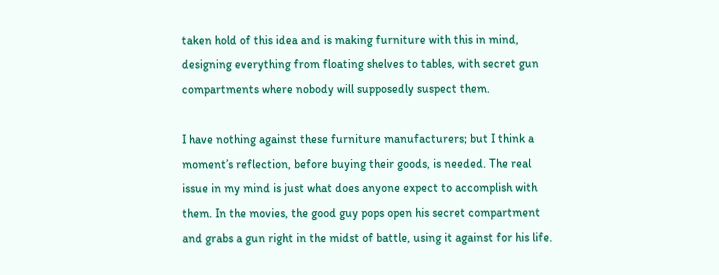taken hold of this idea and is making furniture with this in mind, designing everything from floating shelves to tables, with secret gun compartments where nobody will supposedly suspect them.

I have nothing against these furniture manufacturers; but I think a moment’s reflection, before buying their goods, is needed. The real issue in my mind is just what does anyone expect to accomplish with them. In the movies, the good guy pops open his secret compartment and grabs a gun right in the midst of battle, using it against for his life.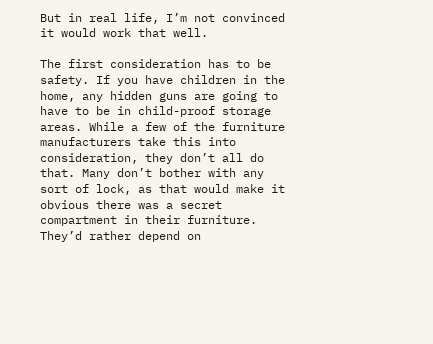But in real life, I’m not convinced it would work that well.

The first consideration has to be safety. If you have children in the home, any hidden guns are going to have to be in child-proof storage areas. While a few of the furniture manufacturers take this into consideration, they don’t all do that. Many don’t bother with any sort of lock, as that would make it obvious there was a secret compartment in their furniture. They’d rather depend on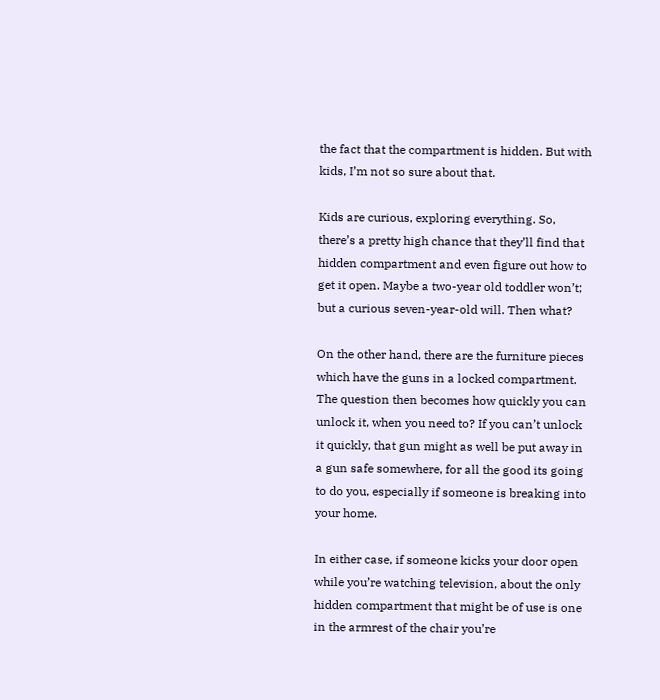the fact that the compartment is hidden. But with kids, I’m not so sure about that.

Kids are curious, exploring everything. So, there’s a pretty high chance that they’ll find that hidden compartment and even figure out how to get it open. Maybe a two-year old toddler won’t; but a curious seven-year-old will. Then what?

On the other hand, there are the furniture pieces which have the guns in a locked compartment. The question then becomes how quickly you can unlock it, when you need to? If you can’t unlock it quickly, that gun might as well be put away in a gun safe somewhere, for all the good its going to do you, especially if someone is breaking into your home.

In either case, if someone kicks your door open while you’re watching television, about the only hidden compartment that might be of use is one in the armrest of the chair you’re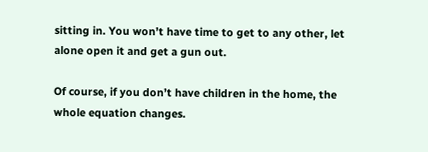sitting in. You won’t have time to get to any other, let alone open it and get a gun out.

Of course, if you don’t have children in the home, the whole equation changes.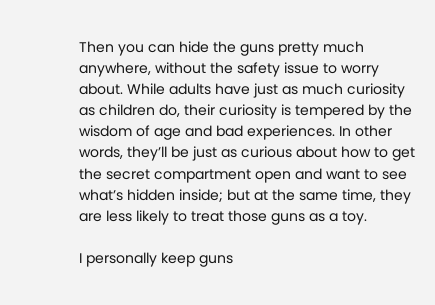Then you can hide the guns pretty much anywhere, without the safety issue to worry about. While adults have just as much curiosity as children do, their curiosity is tempered by the wisdom of age and bad experiences. In other words, they’ll be just as curious about how to get the secret compartment open and want to see what’s hidden inside; but at the same time, they are less likely to treat those guns as a toy.

I personally keep guns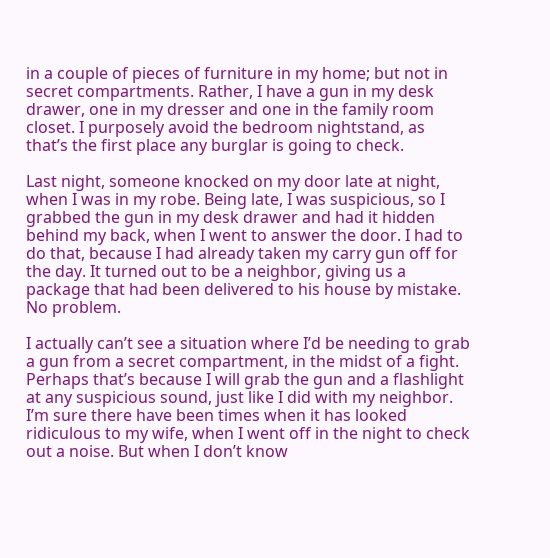in a couple of pieces of furniture in my home; but not in secret compartments. Rather, I have a gun in my desk drawer, one in my dresser and one in the family room closet. I purposely avoid the bedroom nightstand, as that’s the first place any burglar is going to check.

Last night, someone knocked on my door late at night, when I was in my robe. Being late, I was suspicious, so I grabbed the gun in my desk drawer and had it hidden behind my back, when I went to answer the door. I had to do that, because I had already taken my carry gun off for the day. It turned out to be a neighbor, giving us a package that had been delivered to his house by mistake. No problem.

I actually can’t see a situation where I’d be needing to grab a gun from a secret compartment, in the midst of a fight. Perhaps that’s because I will grab the gun and a flashlight at any suspicious sound, just like I did with my neighbor. I’m sure there have been times when it has looked ridiculous to my wife, when I went off in the night to check out a noise. But when I don’t know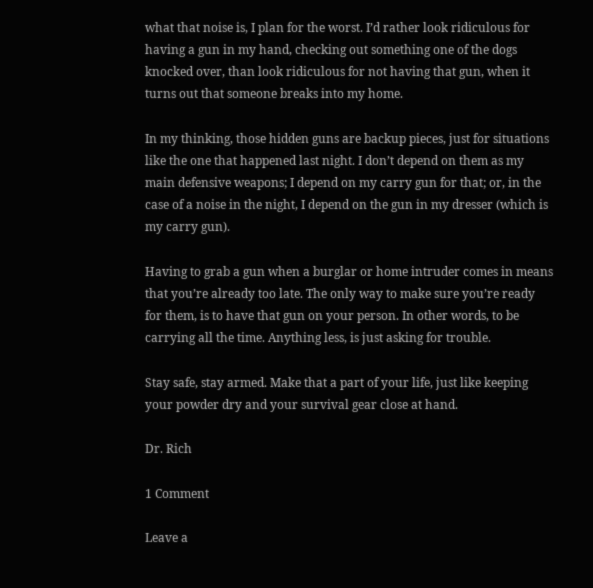what that noise is, I plan for the worst. I’d rather look ridiculous for having a gun in my hand, checking out something one of the dogs knocked over, than look ridiculous for not having that gun, when it turns out that someone breaks into my home.

In my thinking, those hidden guns are backup pieces, just for situations like the one that happened last night. I don’t depend on them as my main defensive weapons; I depend on my carry gun for that; or, in the case of a noise in the night, I depend on the gun in my dresser (which is my carry gun).

Having to grab a gun when a burglar or home intruder comes in means that you’re already too late. The only way to make sure you’re ready for them, is to have that gun on your person. In other words, to be carrying all the time. Anything less, is just asking for trouble.

Stay safe, stay armed. Make that a part of your life, just like keeping your powder dry and your survival gear close at hand.

Dr. Rich

1 Comment

Leave a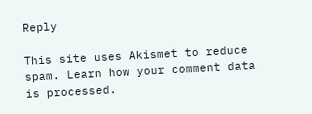Reply

This site uses Akismet to reduce spam. Learn how your comment data is processed.